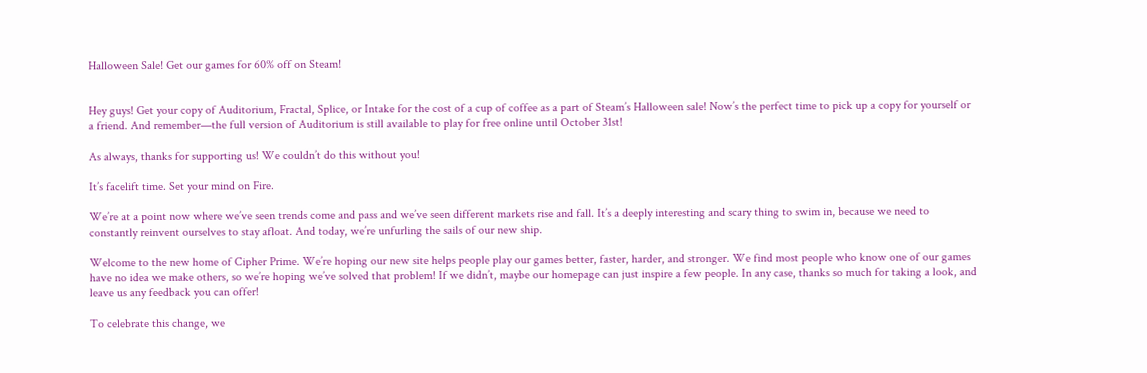Halloween Sale! Get our games for 60% off on Steam!


Hey guys! Get your copy of Auditorium, Fractal, Splice, or Intake for the cost of a cup of coffee as a part of Steam’s Halloween sale! Now’s the perfect time to pick up a copy for yourself or a friend. And remember—the full version of Auditorium is still available to play for free online until October 31st!

As always, thanks for supporting us! We couldn’t do this without you!

It’s facelift time. Set your mind on Fire.

We’re at a point now where we’ve seen trends come and pass and we’ve seen different markets rise and fall. It’s a deeply interesting and scary thing to swim in, because we need to constantly reinvent ourselves to stay afloat. And today, we’re unfurling the sails of our new ship.

Welcome to the new home of Cipher Prime. We’re hoping our new site helps people play our games better, faster, harder, and stronger. We find most people who know one of our games have no idea we make others, so we’re hoping we’ve solved that problem! If we didn’t, maybe our homepage can just inspire a few people. In any case, thanks so much for taking a look, and leave us any feedback you can offer!

To celebrate this change, we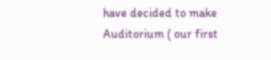have decided to make Auditorium ( our first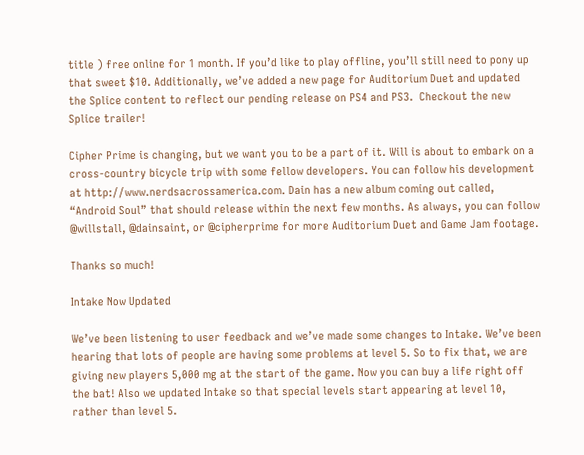title ) free online for 1 month. If you’d like to play offline, you’ll still need to pony up that sweet $10. Additionally, we’ve added a new page for Auditorium Duet and updated the Splice content to reflect our pending release on PS4 and PS3.  Checkout the new Splice trailer!

Cipher Prime is changing, but we want you to be a part of it. Will is about to embark on a cross-country bicycle trip with some fellow developers. You can follow his development at http://www.nerdsacrossamerica.com. Dain has a new album coming out called, “Android Soul” that should release within the next few months. As always, you can follow @willstall, @dainsaint, or @cipherprime for more Auditorium Duet and Game Jam footage.

Thanks so much!

Intake Now Updated

We’ve been listening to user feedback and we’ve made some changes to Intake. We’ve been hearing that lots of people are having some problems at level 5. So to fix that, we are giving new players 5,000 mg at the start of the game. Now you can buy a life right off the bat! Also we updated Intake so that special levels start appearing at level 10, rather than level 5.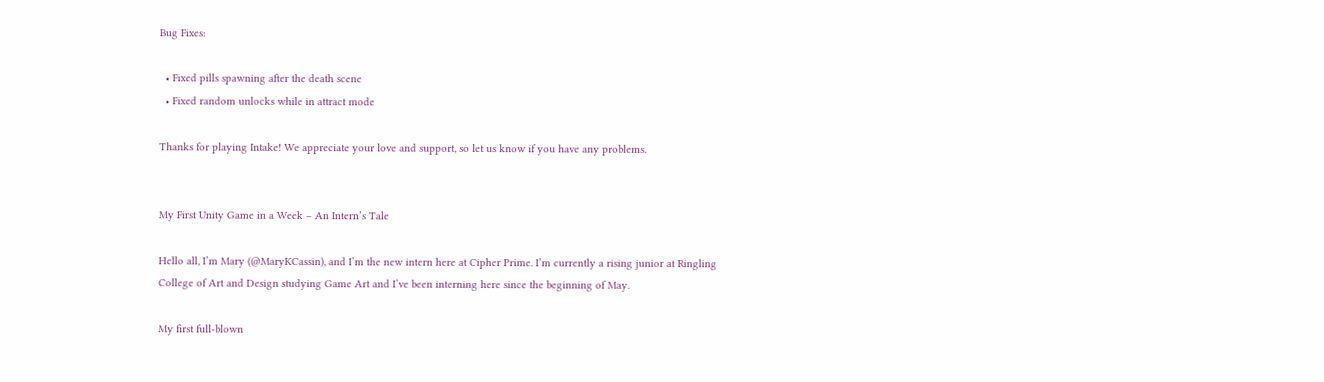Bug Fixes:

  • Fixed pills spawning after the death scene
  • Fixed random unlocks while in attract mode

Thanks for playing Intake! We appreciate your love and support, so let us know if you have any problems.


My First Unity Game in a Week – An Intern’s Tale

Hello all, I’m Mary (@MaryKCassin), and I’m the new intern here at Cipher Prime. I’m currently a rising junior at Ringling College of Art and Design studying Game Art and I’ve been interning here since the beginning of May.

My first full-blown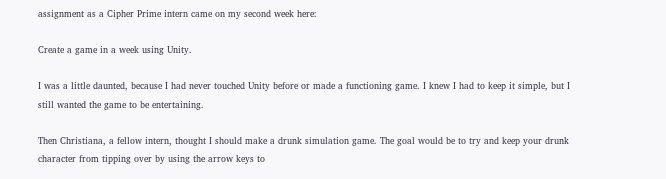assignment as a Cipher Prime intern came on my second week here:

Create a game in a week using Unity.

I was a little daunted, because I had never touched Unity before or made a functioning game. I knew I had to keep it simple, but I still wanted the game to be entertaining.

Then Christiana, a fellow intern, thought I should make a drunk simulation game. The goal would be to try and keep your drunk character from tipping over by using the arrow keys to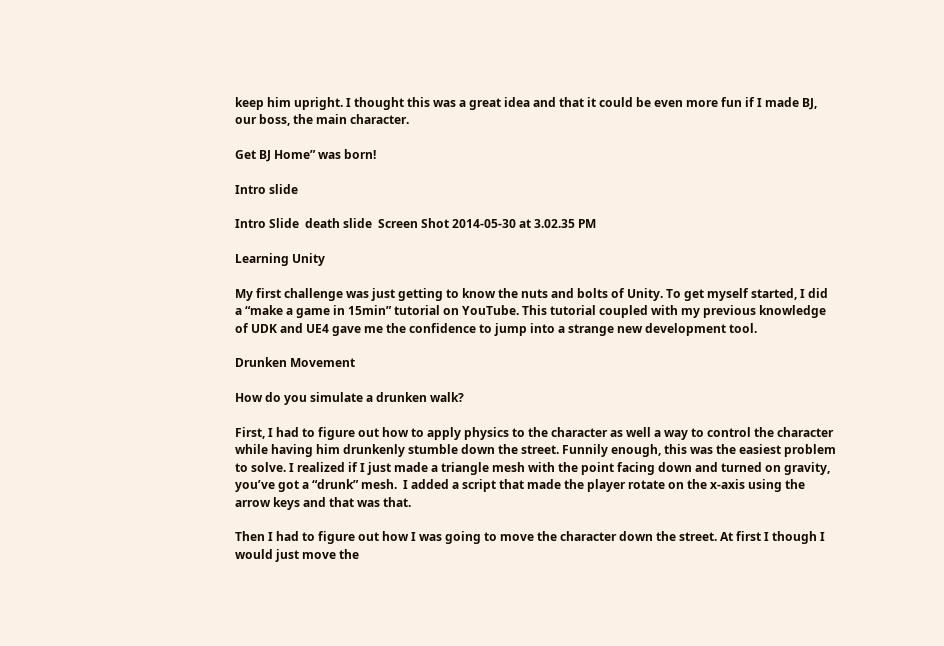keep him upright. I thought this was a great idea and that it could be even more fun if I made BJ, our boss, the main character.

Get BJ Home” was born!

Intro slide

Intro Slide  death slide  Screen Shot 2014-05-30 at 3.02.35 PM

Learning Unity

My first challenge was just getting to know the nuts and bolts of Unity. To get myself started, I did a “make a game in 15min” tutorial on YouTube. This tutorial coupled with my previous knowledge of UDK and UE4 gave me the confidence to jump into a strange new development tool.

Drunken Movement

How do you simulate a drunken walk?

First, I had to figure out how to apply physics to the character as well a way to control the character while having him drunkenly stumble down the street. Funnily enough, this was the easiest problem to solve. I realized if I just made a triangle mesh with the point facing down and turned on gravity, you’ve got a “drunk” mesh.  I added a script that made the player rotate on the x-axis using the arrow keys and that was that.

Then I had to figure out how I was going to move the character down the street. At first I though I would just move the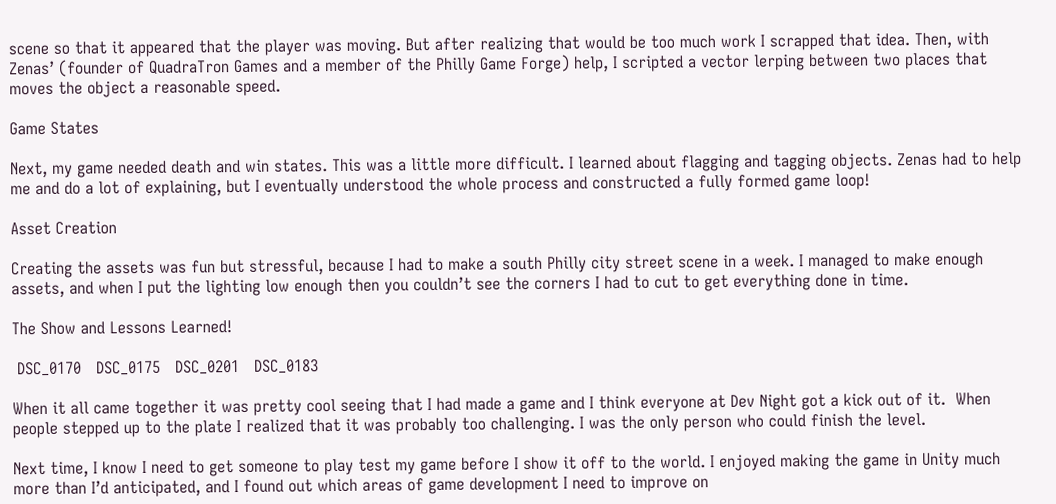scene so that it appeared that the player was moving. But after realizing that would be too much work I scrapped that idea. Then, with Zenas’ (founder of QuadraTron Games and a member of the Philly Game Forge) help, I scripted a vector lerping between two places that moves the object a reasonable speed.

Game States

Next, my game needed death and win states. This was a little more difficult. I learned about flagging and tagging objects. Zenas had to help me and do a lot of explaining, but I eventually understood the whole process and constructed a fully formed game loop!

Asset Creation

Creating the assets was fun but stressful, because I had to make a south Philly city street scene in a week. I managed to make enough assets, and when I put the lighting low enough then you couldn’t see the corners I had to cut to get everything done in time.

The Show and Lessons Learned!

 DSC_0170   DSC_0175   DSC_0201   DSC_0183

When it all came together it was pretty cool seeing that I had made a game and I think everyone at Dev Night got a kick out of it.  When people stepped up to the plate I realized that it was probably too challenging. I was the only person who could finish the level.

Next time, I know I need to get someone to play test my game before I show it off to the world. I enjoyed making the game in Unity much more than I’d anticipated, and I found out which areas of game development I need to improve on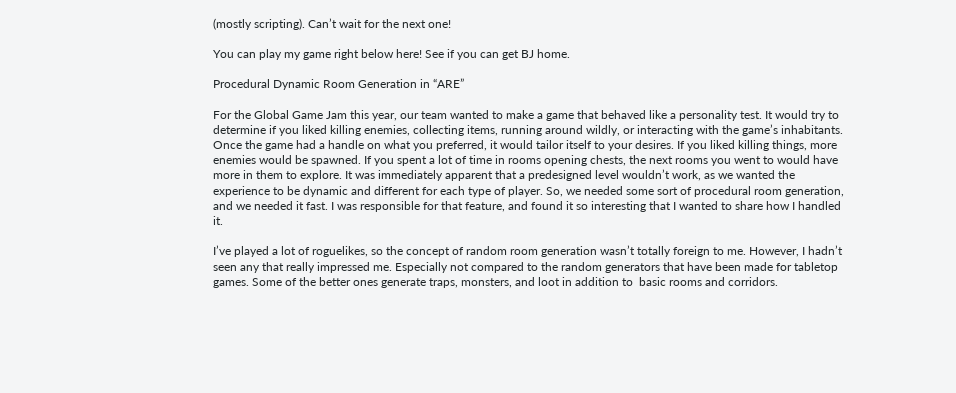(mostly scripting). Can’t wait for the next one!

You can play my game right below here! See if you can get BJ home.

Procedural Dynamic Room Generation in “ARE”

For the Global Game Jam this year, our team wanted to make a game that behaved like a personality test. It would try to determine if you liked killing enemies, collecting items, running around wildly, or interacting with the game’s inhabitants. Once the game had a handle on what you preferred, it would tailor itself to your desires. If you liked killing things, more enemies would be spawned. If you spent a lot of time in rooms opening chests, the next rooms you went to would have more in them to explore. It was immediately apparent that a predesigned level wouldn’t work, as we wanted the experience to be dynamic and different for each type of player. So, we needed some sort of procedural room generation, and we needed it fast. I was responsible for that feature, and found it so interesting that I wanted to share how I handled it.

I’ve played a lot of roguelikes, so the concept of random room generation wasn’t totally foreign to me. However, I hadn’t seen any that really impressed me. Especially not compared to the random generators that have been made for tabletop games. Some of the better ones generate traps, monsters, and loot in addition to  basic rooms and corridors.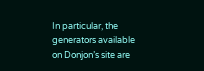In particular, the generators available on Donjon’s site are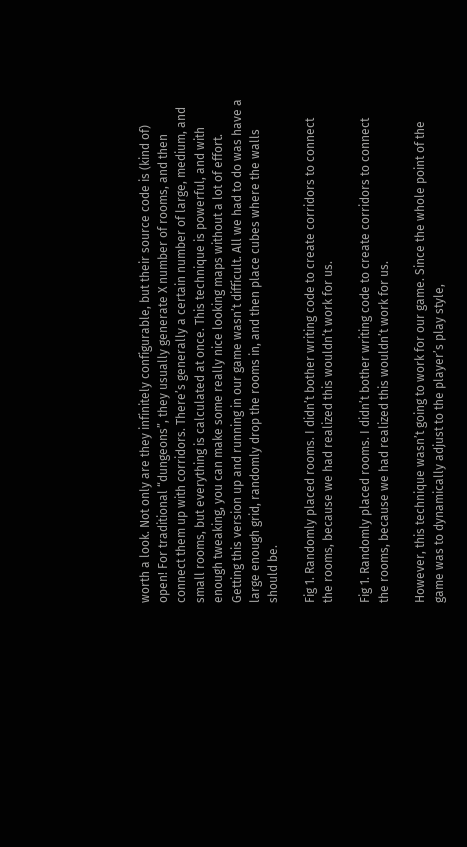worth a look. Not only are they infinitely configurable, but their source code is (kind of) open! For traditional “dungeons”, they usually generate X number of rooms, and then connect them up with corridors. There’s generally a certain number of large, medium, and small rooms, but everything is calculated at once. This technique is powerful, and with enough tweaking, you can make some really nice looking maps without a lot of effort. Getting this version up and running in our game wasn’t difficult. All we had to do was have a large enough grid, randomly drop the rooms in, and then place cubes where the walls should be.

Fig 1. Randomly placed rooms. I didn’t bother writing code to create corridors to connect the rooms, because we had realized this wouldn’t work for us.

Fig 1. Randomly placed rooms. I didn’t bother writing code to create corridors to connect the rooms, because we had realized this wouldn’t work for us.

However, this technique wasn’t going to work for our game. Since the whole point of the game was to dynamically adjust to the player’s play style,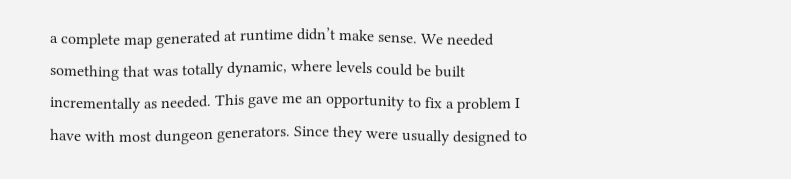a complete map generated at runtime didn’t make sense. We needed something that was totally dynamic, where levels could be built incrementally as needed. This gave me an opportunity to fix a problem I have with most dungeon generators. Since they were usually designed to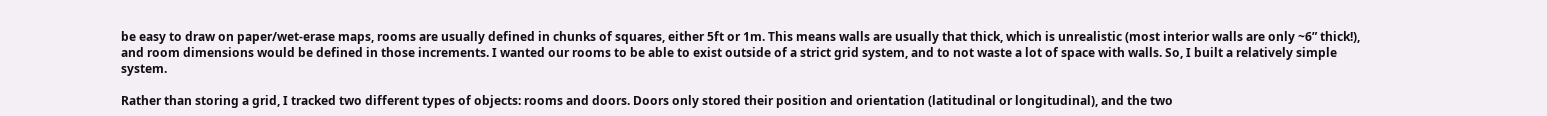be easy to draw on paper/wet-erase maps, rooms are usually defined in chunks of squares, either 5ft or 1m. This means walls are usually that thick, which is unrealistic (most interior walls are only ~6” thick!), and room dimensions would be defined in those increments. I wanted our rooms to be able to exist outside of a strict grid system, and to not waste a lot of space with walls. So, I built a relatively simple system.

Rather than storing a grid, I tracked two different types of objects: rooms and doors. Doors only stored their position and orientation (latitudinal or longitudinal), and the two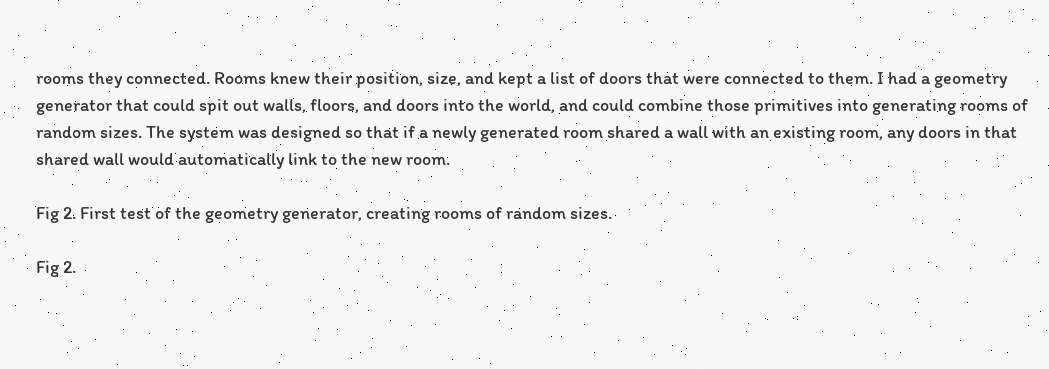rooms they connected. Rooms knew their position, size, and kept a list of doors that were connected to them. I had a geometry generator that could spit out walls, floors, and doors into the world, and could combine those primitives into generating rooms of random sizes. The system was designed so that if a newly generated room shared a wall with an existing room, any doors in that shared wall would automatically link to the new room.

Fig 2. First test of the geometry generator, creating rooms of random sizes.

Fig 2.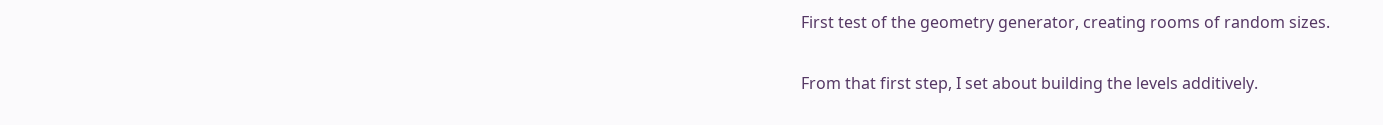First test of the geometry generator, creating rooms of random sizes.

From that first step, I set about building the levels additively.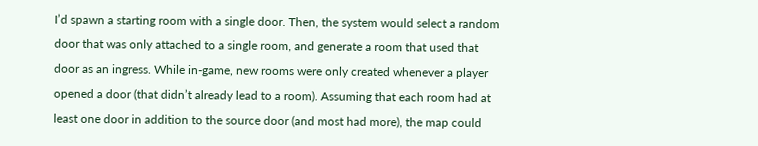I’d spawn a starting room with a single door. Then, the system would select a random door that was only attached to a single room, and generate a room that used that door as an ingress. While in-game, new rooms were only created whenever a player opened a door (that didn’t already lead to a room). Assuming that each room had at least one door in addition to the source door (and most had more), the map could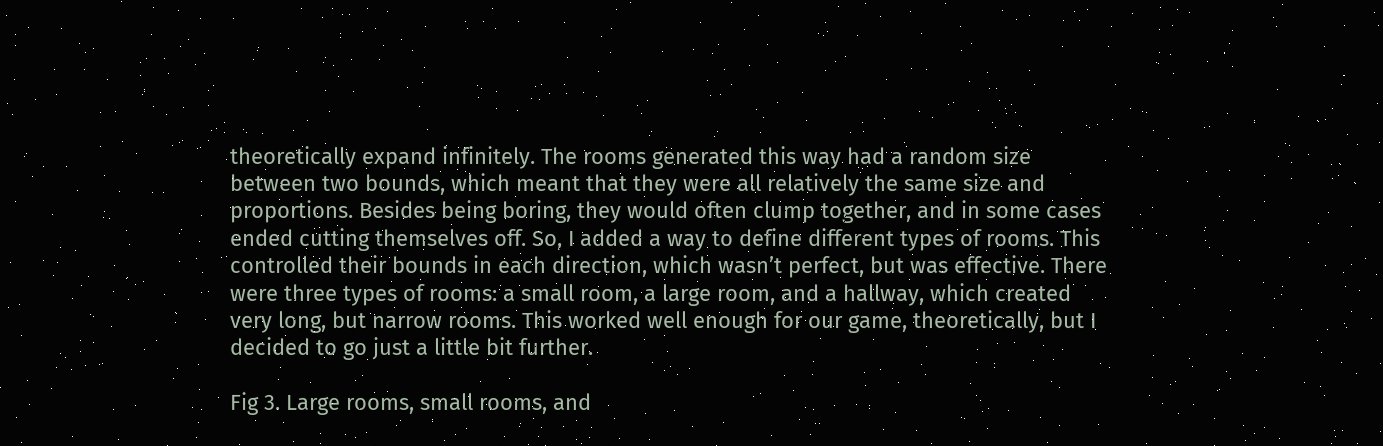theoretically expand infinitely. The rooms generated this way had a random size between two bounds, which meant that they were all relatively the same size and proportions. Besides being boring, they would often clump together, and in some cases ended cutting themselves off. So, I added a way to define different types of rooms. This controlled their bounds in each direction, which wasn’t perfect, but was effective. There were three types of rooms: a small room, a large room, and a hallway, which created very long, but narrow rooms. This worked well enough for our game, theoretically, but I decided to go just a little bit further.

Fig 3. Large rooms, small rooms, and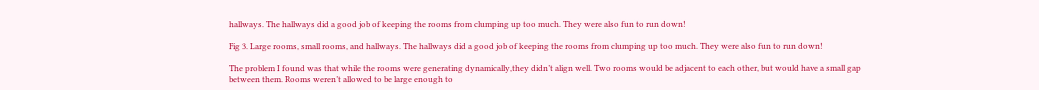hallways. The hallways did a good job of keeping the rooms from clumping up too much. They were also fun to run down!

Fig 3. Large rooms, small rooms, and hallways. The hallways did a good job of keeping the rooms from clumping up too much. They were also fun to run down!

The problem I found was that while the rooms were generating dynamically,they didn’t align well. Two rooms would be adjacent to each other, but would have a small gap between them. Rooms weren’t allowed to be large enough to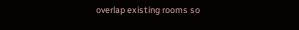overlap existing rooms so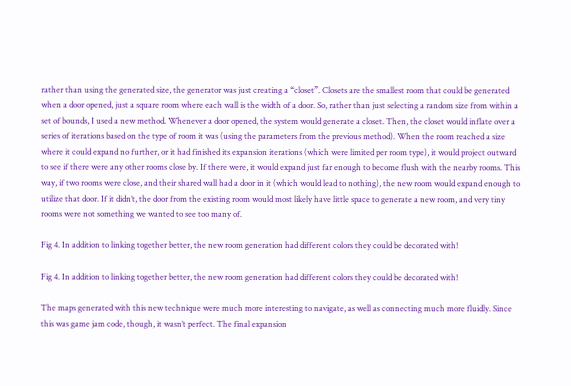rather than using the generated size, the generator was just creating a “closet”. Closets are the smallest room that could be generated when a door opened, just a square room where each wall is the width of a door. So, rather than just selecting a random size from within a set of bounds, I used a new method. Whenever a door opened, the system would generate a closet. Then, the closet would inflate over a series of iterations based on the type of room it was (using the parameters from the previous method). When the room reached a size where it could expand no further, or it had finished its expansion iterations (which were limited per room type), it would project outward to see if there were any other rooms close by. If there were, it would expand just far enough to become flush with the nearby rooms. This way, if two rooms were close, and their shared wall had a door in it (which would lead to nothing), the new room would expand enough to utilize that door. If it didn’t, the door from the existing room would most likely have little space to generate a new room, and very tiny rooms were not something we wanted to see too many of.

Fig 4. In addition to linking together better, the new room generation had different colors they could be decorated with!

Fig 4. In addition to linking together better, the new room generation had different colors they could be decorated with!

The maps generated with this new technique were much more interesting to navigate, as well as connecting much more fluidly. Since this was game jam code, though, it wasn’t perfect. The final expansion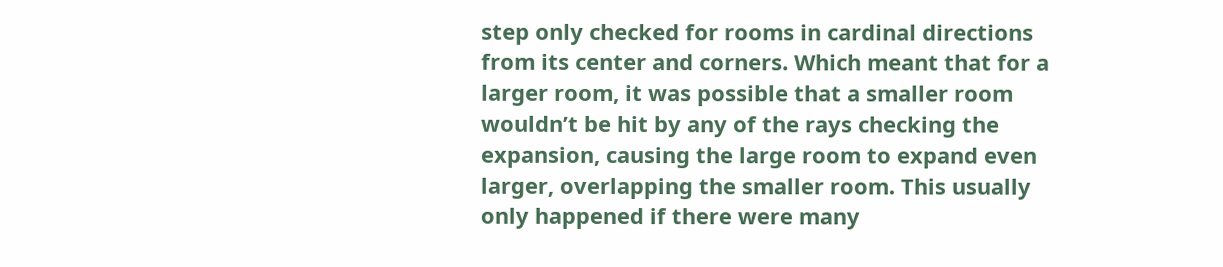step only checked for rooms in cardinal directions from its center and corners. Which meant that for a larger room, it was possible that a smaller room wouldn’t be hit by any of the rays checking the expansion, causing the large room to expand even larger, overlapping the smaller room. This usually only happened if there were many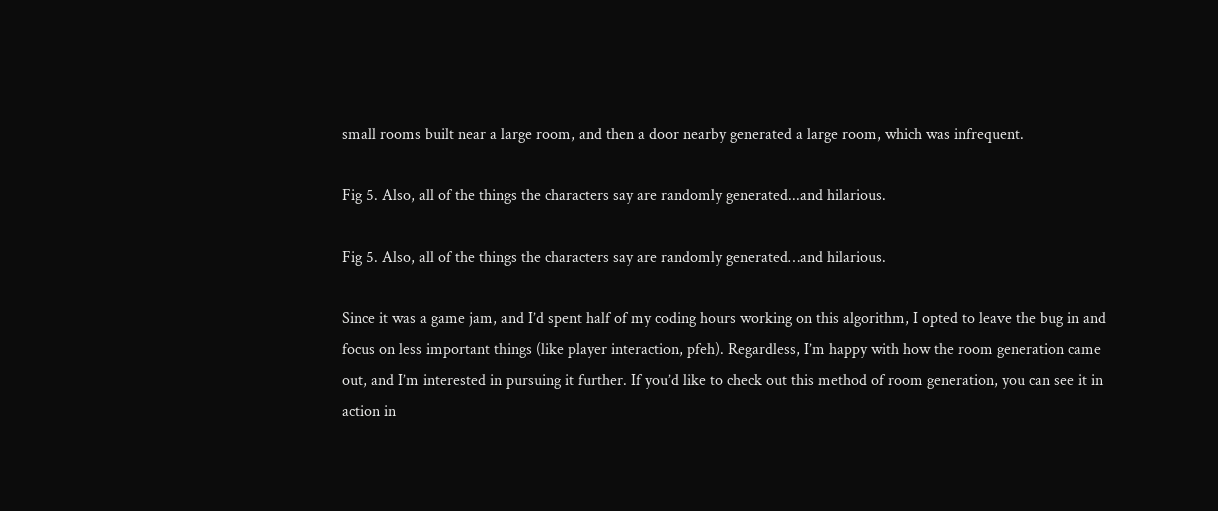small rooms built near a large room, and then a door nearby generated a large room, which was infrequent.

Fig 5. Also, all of the things the characters say are randomly generated...and hilarious.

Fig 5. Also, all of the things the characters say are randomly generated…and hilarious.

Since it was a game jam, and I’d spent half of my coding hours working on this algorithm, I opted to leave the bug in and focus on less important things (like player interaction, pfeh). Regardless, I’m happy with how the room generation came out, and I’m interested in pursuing it further. If you’d like to check out this method of room generation, you can see it in action in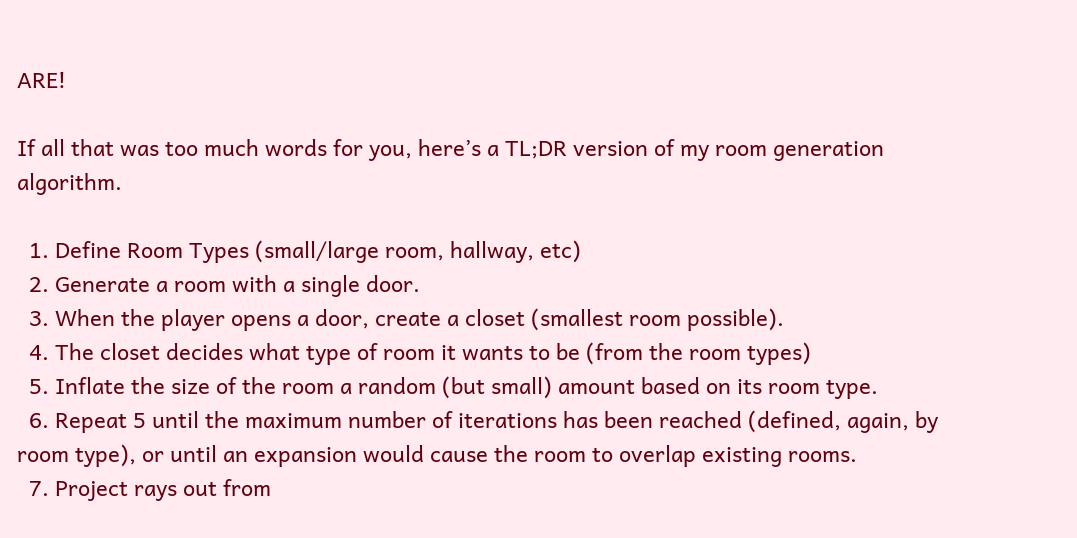ARE!

If all that was too much words for you, here’s a TL;DR version of my room generation algorithm.

  1. Define Room Types (small/large room, hallway, etc)
  2. Generate a room with a single door.
  3. When the player opens a door, create a closet (smallest room possible).
  4. The closet decides what type of room it wants to be (from the room types)
  5. Inflate the size of the room a random (but small) amount based on its room type.
  6. Repeat 5 until the maximum number of iterations has been reached (defined, again, by room type), or until an expansion would cause the room to overlap existing rooms.
  7. Project rays out from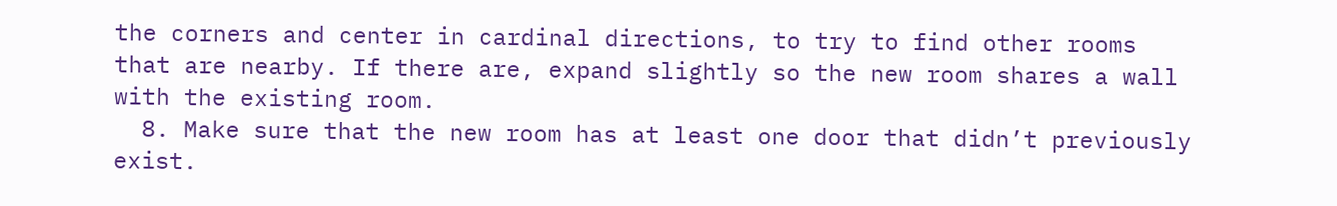the corners and center in cardinal directions, to try to find other rooms that are nearby. If there are, expand slightly so the new room shares a wall with the existing room.
  8. Make sure that the new room has at least one door that didn’t previously exist.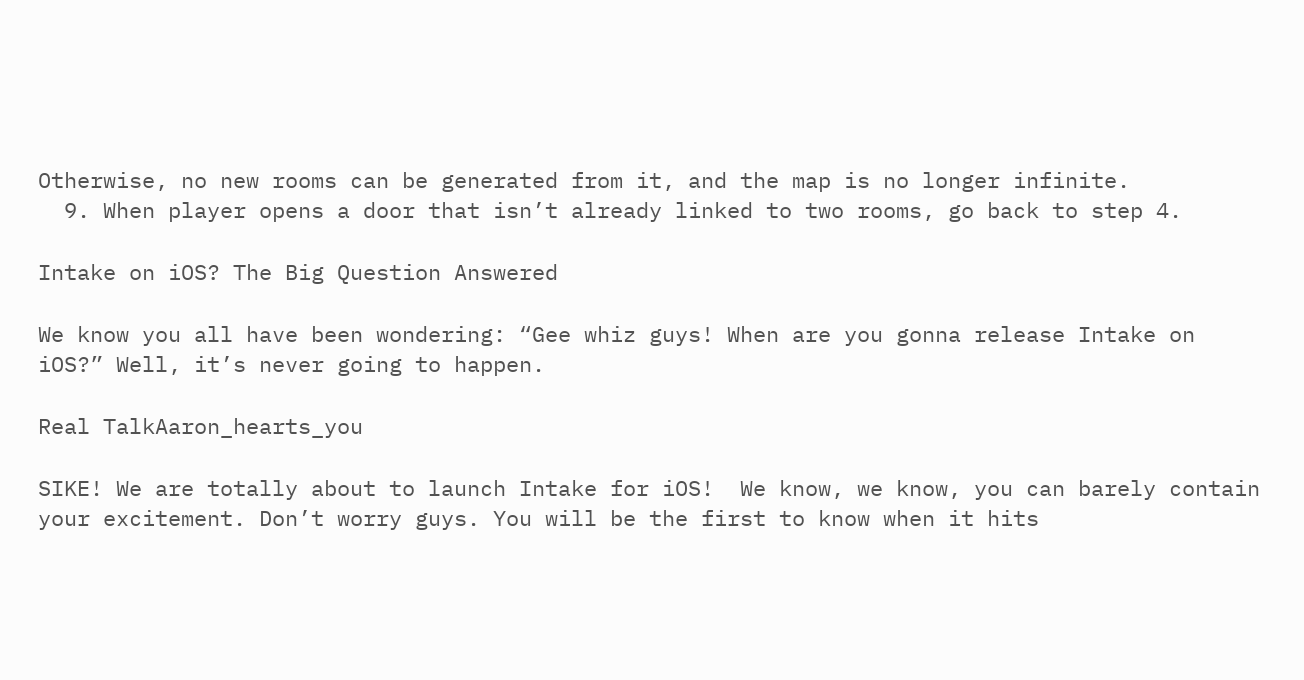Otherwise, no new rooms can be generated from it, and the map is no longer infinite.
  9. When player opens a door that isn’t already linked to two rooms, go back to step 4.

Intake on iOS? The Big Question Answered

We know you all have been wondering: “Gee whiz guys! When are you gonna release Intake on iOS?” Well, it’s never going to happen.

Real TalkAaron_hearts_you

SIKE! We are totally about to launch Intake for iOS!  We know, we know, you can barely contain your excitement. Don’t worry guys. You will be the first to know when it hits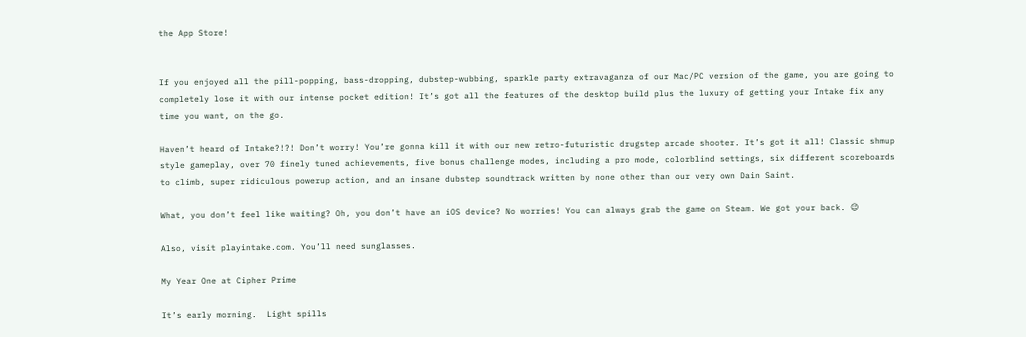the App Store!


If you enjoyed all the pill-popping, bass-dropping, dubstep-wubbing, sparkle party extravaganza of our Mac/PC version of the game, you are going to completely lose it with our intense pocket edition! It’s got all the features of the desktop build plus the luxury of getting your Intake fix any time you want, on the go.

Haven’t heard of Intake?!?! Don’t worry! You’re gonna kill it with our new retro-futuristic drugstep arcade shooter. It’s got it all! Classic shmup style gameplay, over 70 finely tuned achievements, five bonus challenge modes, including a pro mode, colorblind settings, six different scoreboards to climb, super ridiculous powerup action, and an insane dubstep soundtrack written by none other than our very own Dain Saint.

What, you don’t feel like waiting? Oh, you don’t have an iOS device? No worries! You can always grab the game on Steam. We got your back. 😉

Also, visit playintake.com. You’ll need sunglasses.

My Year One at Cipher Prime

It’s early morning.  Light spills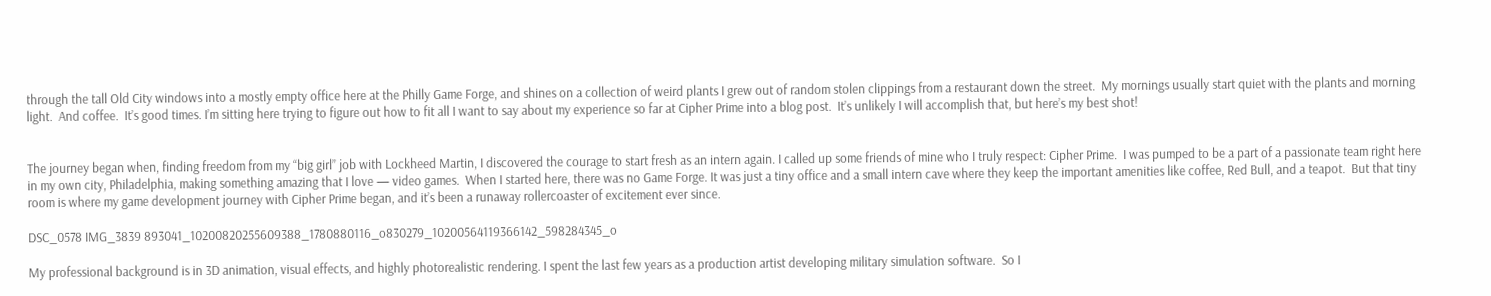through the tall Old City windows into a mostly empty office here at the Philly Game Forge, and shines on a collection of weird plants I grew out of random stolen clippings from a restaurant down the street.  My mornings usually start quiet with the plants and morning light.  And coffee.  It’s good times. I’m sitting here trying to figure out how to fit all I want to say about my experience so far at Cipher Prime into a blog post.  It’s unlikely I will accomplish that, but here’s my best shot!


The journey began when, finding freedom from my “big girl” job with Lockheed Martin, I discovered the courage to start fresh as an intern again. I called up some friends of mine who I truly respect: Cipher Prime.  I was pumped to be a part of a passionate team right here in my own city, Philadelphia, making something amazing that I love — video games.  When I started here, there was no Game Forge. It was just a tiny office and a small intern cave where they keep the important amenities like coffee, Red Bull, and a teapot.  But that tiny room is where my game development journey with Cipher Prime began, and it’s been a runaway rollercoaster of excitement ever since.

DSC_0578 IMG_3839 893041_10200820255609388_1780880116_o830279_10200564119366142_598284345_o

My professional background is in 3D animation, visual effects, and highly photorealistic rendering. I spent the last few years as a production artist developing military simulation software.  So I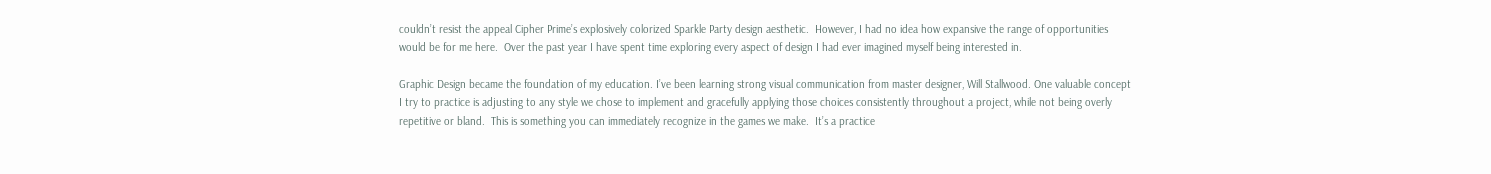couldn’t resist the appeal Cipher Prime’s explosively colorized Sparkle Party design aesthetic.  However, I had no idea how expansive the range of opportunities would be for me here.  Over the past year I have spent time exploring every aspect of design I had ever imagined myself being interested in.

Graphic Design became the foundation of my education. I’ve been learning strong visual communication from master designer, Will Stallwood. One valuable concept I try to practice is adjusting to any style we chose to implement and gracefully applying those choices consistently throughout a project, while not being overly repetitive or bland.  This is something you can immediately recognize in the games we make.  It’s a practice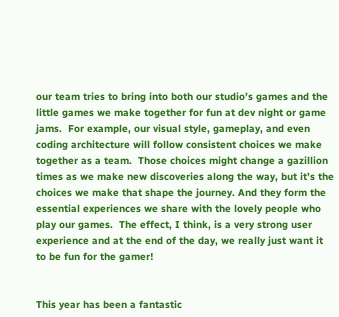our team tries to bring into both our studio’s games and the little games we make together for fun at dev night or game jams.  For example, our visual style, gameplay, and even coding architecture will follow consistent choices we make together as a team.  Those choices might change a gazillion times as we make new discoveries along the way, but it’s the choices we make that shape the journey. And they form the essential experiences we share with the lovely people who play our games.  The effect, I think, is a very strong user experience and at the end of the day, we really just want it to be fun for the gamer!


This year has been a fantastic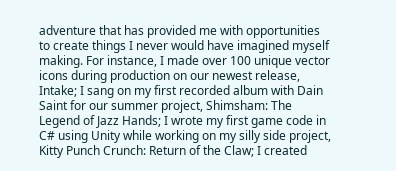adventure that has provided me with opportunities to create things I never would have imagined myself making. For instance, I made over 100 unique vector icons during production on our newest release, Intake; I sang on my first recorded album with Dain Saint for our summer project, Shimsham: The Legend of Jazz Hands; I wrote my first game code in C# using Unity while working on my silly side project, Kitty Punch Crunch: Return of the Claw; I created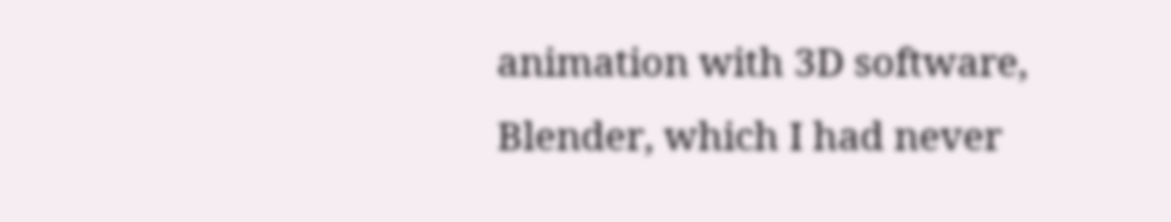animation with 3D software, Blender, which I had never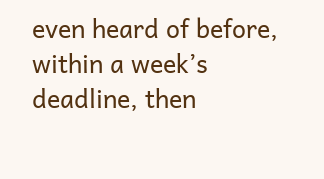even heard of before, within a week’s deadline, then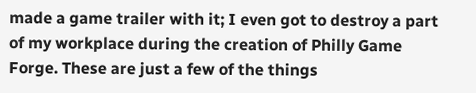made a game trailer with it; I even got to destroy a part of my workplace during the creation of Philly Game Forge. These are just a few of the things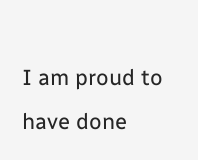I am proud to have done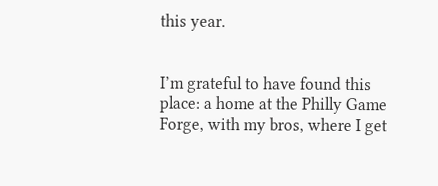this year.


I’m grateful to have found this place: a home at the Philly Game Forge, with my bros, where I get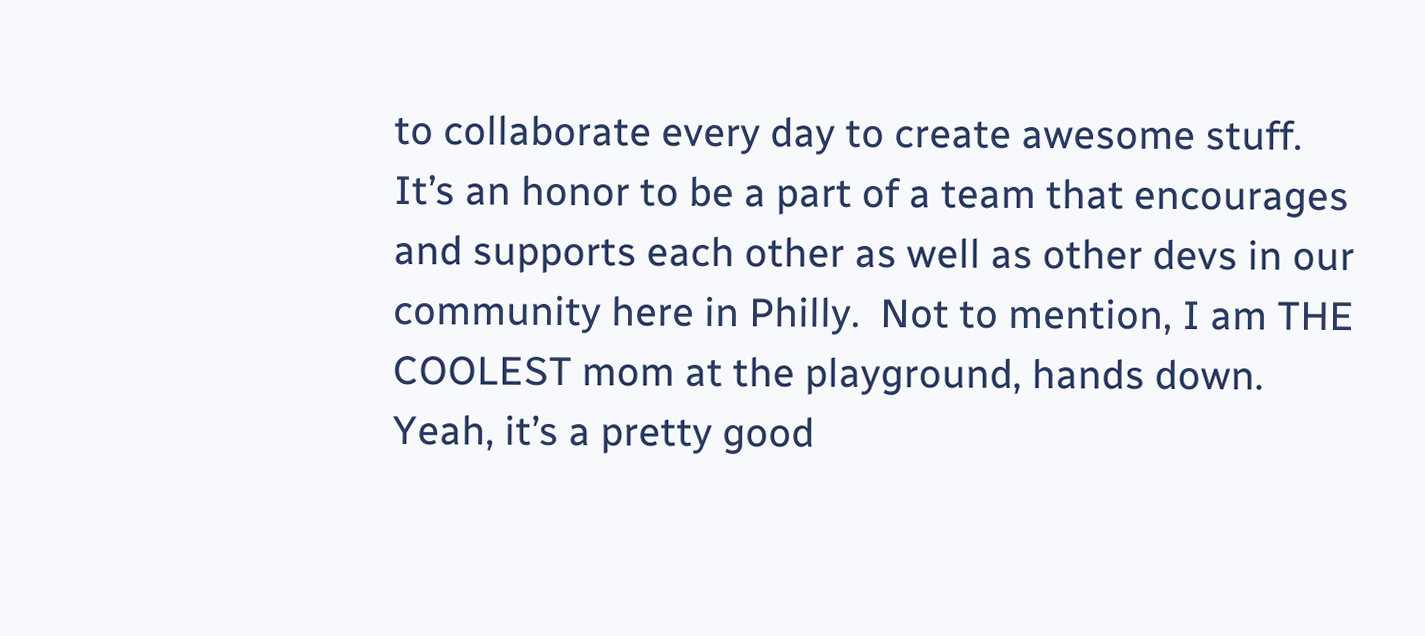to collaborate every day to create awesome stuff.  It’s an honor to be a part of a team that encourages and supports each other as well as other devs in our community here in Philly.  Not to mention, I am THE COOLEST mom at the playground, hands down.  Yeah, it’s a pretty good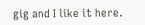gig and I like it here.